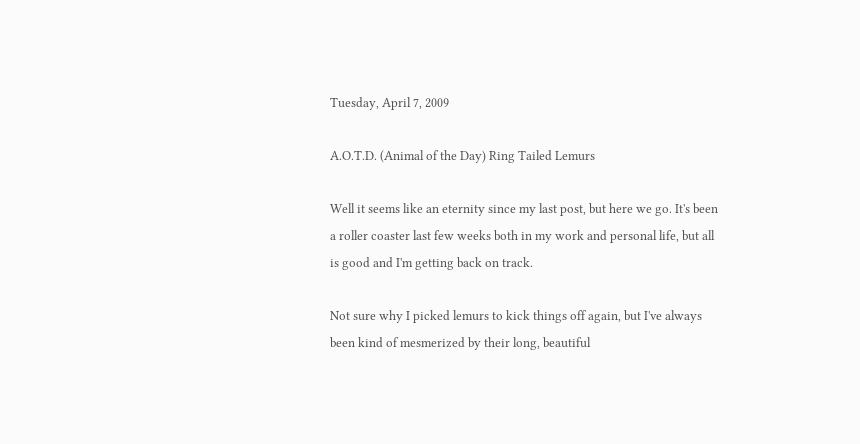Tuesday, April 7, 2009

A.O.T.D. (Animal of the Day) Ring Tailed Lemurs

Well it seems like an eternity since my last post, but here we go. It's been a roller coaster last few weeks both in my work and personal life, but all is good and I'm getting back on track.

Not sure why I picked lemurs to kick things off again, but I've always been kind of mesmerized by their long, beautiful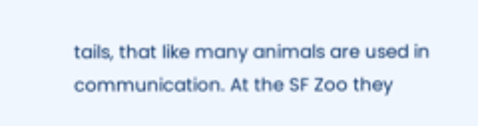tails, that like many animals are used in communication. At the SF Zoo they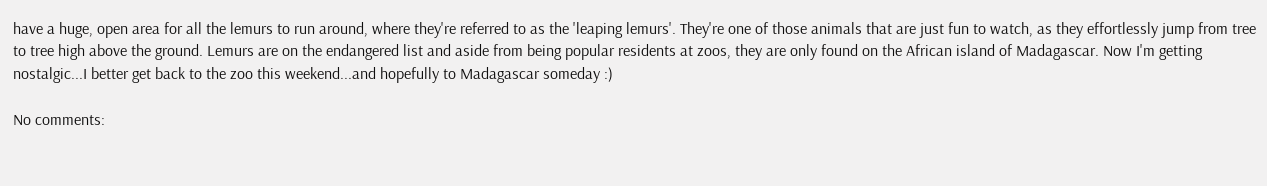have a huge, open area for all the lemurs to run around, where they're referred to as the 'leaping lemurs'. They're one of those animals that are just fun to watch, as they effortlessly jump from tree to tree high above the ground. Lemurs are on the endangered list and aside from being popular residents at zoos, they are only found on the African island of Madagascar. Now I'm getting nostalgic...I better get back to the zoo this weekend...and hopefully to Madagascar someday :)

No comments: